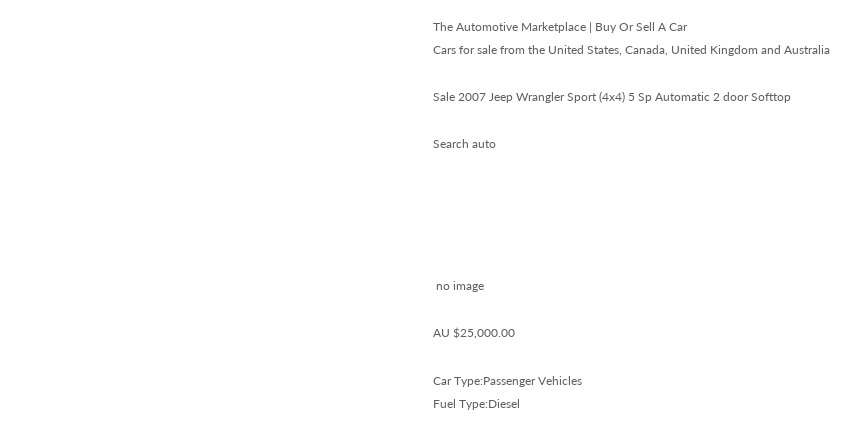The Automotive Marketplace | Buy Or Sell A Car
Cars for sale from the United States, Canada, United Kingdom and Australia

Sale 2007 Jeep Wrangler Sport (4x4) 5 Sp Automatic 2 door Softtop

Search auto





 no image

AU $25,000.00

Car Type:Passenger Vehicles
Fuel Type:Diesel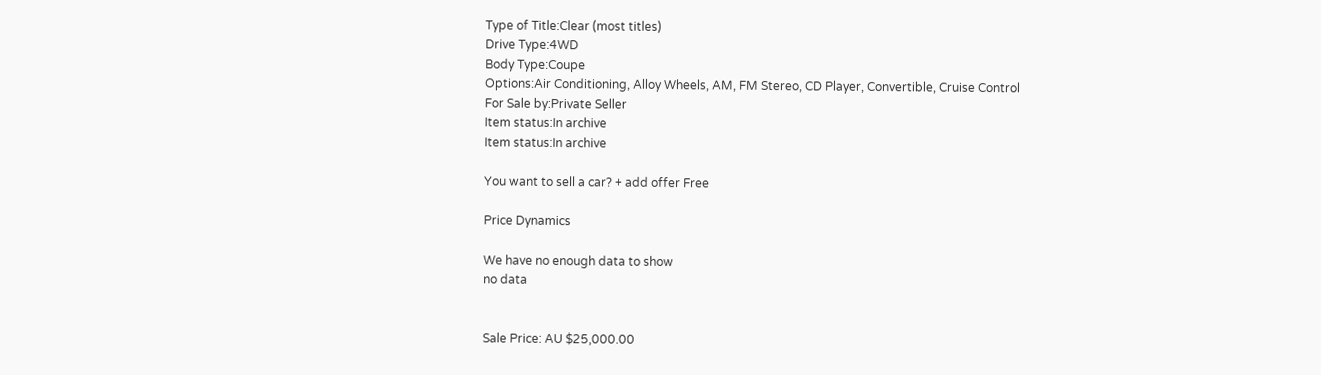Type of Title:Clear (most titles)
Drive Type:4WD
Body Type:Coupe
Options:Air Conditioning, Alloy Wheels, AM, FM Stereo, CD Player, Convertible, Cruise Control
For Sale by:Private Seller
Item status:In archive
Item status:In archive

You want to sell a car? + add offer Free

Price Dynamics

We have no enough data to show
no data


Sale Price: AU $25,000.00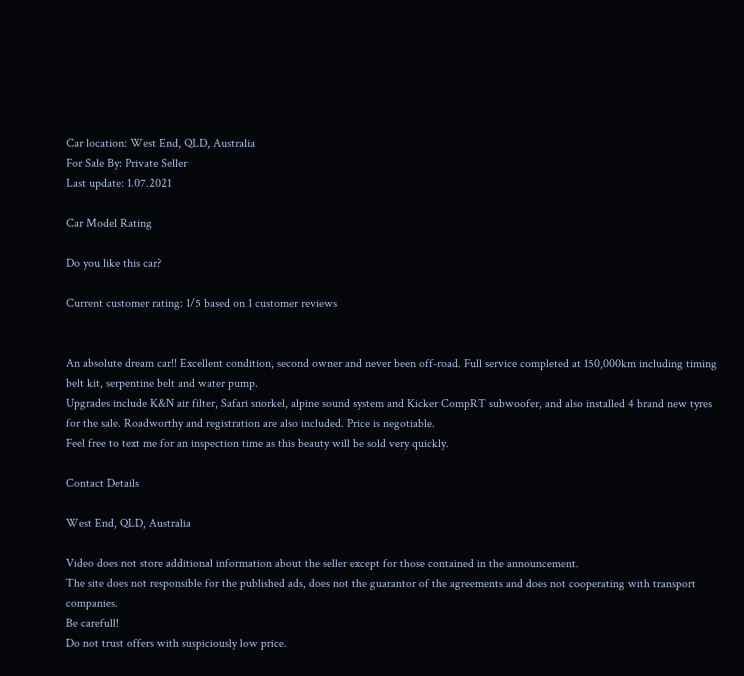Car location: West End, QLD, Australia
For Sale By: Private Seller
Last update: 1.07.2021

Car Model Rating

Do you like this car?

Current customer rating: 1/5 based on 1 customer reviews


An absolute dream car!! Excellent condition, second owner and never been off-road. Full service completed at 150,000km including timing belt kit, serpentine belt and water pump.
Upgrades include K&N air filter, Safari snorkel, alpine sound system and Kicker CompRT subwoofer, and also installed 4 brand new tyres for the sale. Roadworthy and registration are also included. Price is negotiable.
Feel free to text me for an inspection time as this beauty will be sold very quickly.

Contact Details

West End, QLD, Australia

Video does not store additional information about the seller except for those contained in the announcement.
The site does not responsible for the published ads, does not the guarantor of the agreements and does not cooperating with transport companies.
Be carefull!
Do not trust offers with suspiciously low price.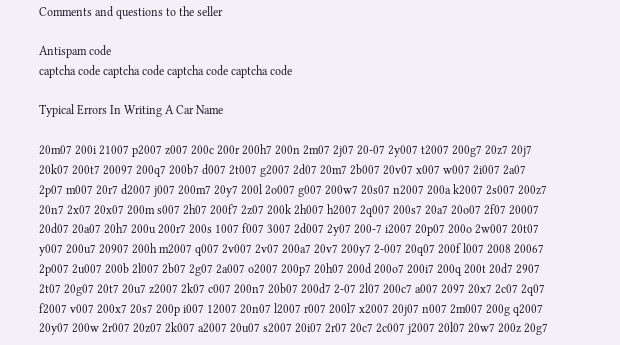Comments and questions to the seller

Antispam code
captcha code captcha code captcha code captcha code

Typical Errors In Writing A Car Name

20m07 200i 21007 p2007 z007 200c 200r 200h7 200n 2m07 2j07 20-07 2y007 t2007 200g7 20z7 20j7 20k07 200t7 20097 200q7 200b7 d007 2t007 g2007 2d07 20m7 2b007 20v07 x007 w007 2i007 2a07 2p07 m007 20r7 d2007 j007 200m7 20y7 200l 2o007 g007 200w7 20s07 n2007 200a k2007 2s007 200z7 20n7 2x07 20x07 200m s007 2h07 200f7 2z07 200k 2h007 h2007 2q007 200s7 20a7 20o07 2f07 20007 20d07 20a07 20h7 200u 200r7 200s 1007 f007 3007 2d007 2y07 200-7 i2007 20p07 200o 2w007 20t07 y007 200u7 20907 200h m2007 q007 2v007 2v07 200a7 20v7 200y7 2-007 20q07 200f l007 2008 20067 2p007 2u007 200b 2l007 2b07 2g07 2a007 o2007 200p7 20h07 200d 200o7 200i7 200q 200t 20d7 2907 2t07 20g07 20t7 20u7 z2007 2k07 c007 200n7 20b07 200d7 2-07 2l07 200c7 a007 2097 20x7 2c07 2q07 f2007 v007 200x7 20s7 200p i007 12007 20n07 l2007 r007 200l7 x2007 20j07 n007 2m007 200g q2007 20y07 200w 2r007 20z07 2k007 a2007 20u07 s2007 20i07 2r07 20c7 2c007 j2007 20l07 20w7 200z 20g7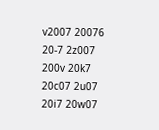v2007 20076 20-7 2z007 200v 20k7 20c07 2u07 20i7 20w07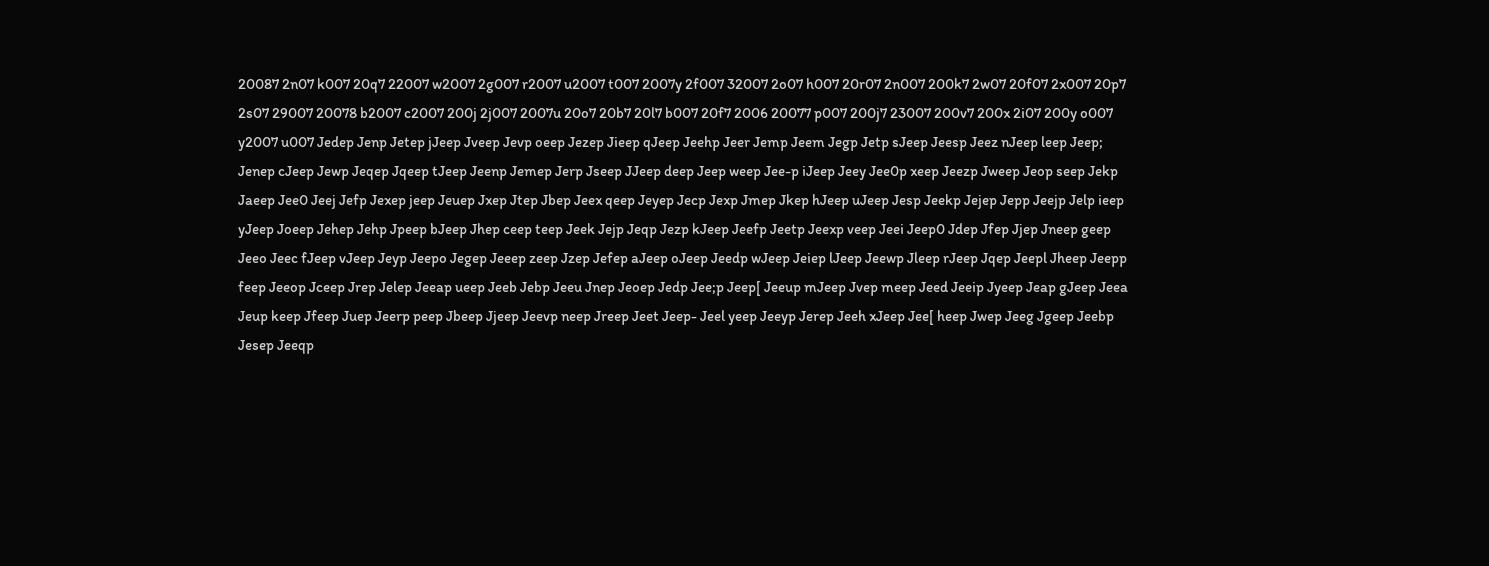20087 2n07 k007 20q7 22007 w2007 2g007 r2007 u2007 t007 2007y 2f007 32007 2o07 h007 20r07 2n007 200k7 2w07 20f07 2x007 20p7 2s07 29007 20078 b2007 c2007 200j 2j007 2007u 20o7 20b7 20l7 b007 20f7 2006 20077 p007 200j7 23007 200v7 200x 2i07 200y o007 y2007 u007 Jedep Jenp Jetep jJeep Jveep Jevp oeep Jezep Jieep qJeep Jeehp Jeer Jemp Jeem Jegp Jetp sJeep Jeesp Jeez nJeep leep Jeep; Jenep cJeep Jewp Jeqep Jqeep tJeep Jeenp Jemep Jerp Jseep JJeep deep Jeep weep Jee-p iJeep Jeey Jee0p xeep Jeezp Jweep Jeop seep Jekp Jaeep Jee0 Jeej Jefp Jexep jeep Jeuep Jxep Jtep Jbep Jeex qeep Jeyep Jecp Jexp Jmep Jkep hJeep uJeep Jesp Jeekp Jejep Jepp Jeejp Jelp ieep yJeep Joeep Jehep Jehp Jpeep bJeep Jhep ceep teep Jeek Jejp Jeqp Jezp kJeep Jeefp Jeetp Jeexp veep Jeei Jeep0 Jdep Jfep Jjep Jneep geep Jeeo Jeec fJeep vJeep Jeyp Jeepo Jegep Jeeep zeep Jzep Jefep aJeep oJeep Jeedp wJeep Jeiep lJeep Jeewp Jleep rJeep Jqep Jeepl Jheep Jeepp feep Jeeop Jceep Jrep Jelep Jeeap ueep Jeeb Jebp Jeeu Jnep Jeoep Jedp Jee;p Jeep[ Jeeup mJeep Jvep meep Jeed Jeeip Jyeep Jeap gJeep Jeea Jeup keep Jfeep Juep Jeerp peep Jbeep Jjeep Jeevp neep Jreep Jeet Jeep- Jeel yeep Jeeyp Jerep Jeeh xJeep Jee[ heep Jwep Jeeg Jgeep Jeebp Jesep Jeeqp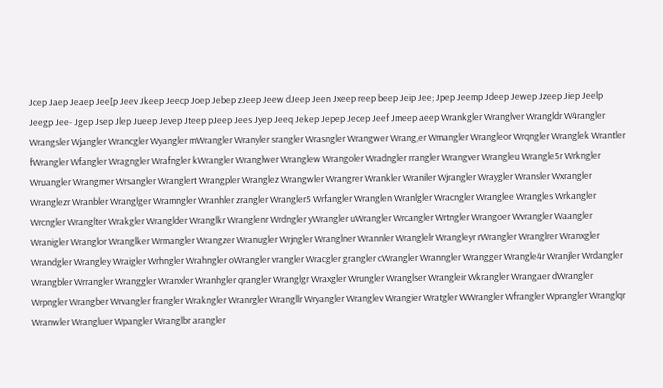Jcep Jaep Jeaep Jee[p Jeev Jkeep Jeecp Joep Jebep zJeep Jeew dJeep Jeen Jxeep reep beep Jeip Jee; Jpep Jeemp Jdeep Jewep Jzeep Jiep Jeelp Jeegp Jee- Jgep Jsep Jlep Jueep Jevep Jteep pJeep Jees Jyep Jeeq Jekep Jepep Jecep Jeef Jmeep aeep Wrankgler Wranglver Wrangldr W4rangler Wrangsler Wjangler Wrancgler Wyangler mWrangler Wranyler srangler Wrasngler Wrangwer Wrang,er Wmangler Wrangleor Wrqngler Wranglek Wrantler fWrangler Wfangler Wragngler Wrafngler kWrangler Wranglwer Wranglew Wrangoler Wradngler rrangler Wrangver Wrangleu Wrangle5r Wrkngler Wruangler Wrangmer Wrsangler Wranglert Wrangpler Wranglez Wrangwler Wrangrer Wrankler Wraniler Wjrangler Wraygler Wransler Wxrangler Wranglezr Wranbler Wranglger Wramngler Wranhler zrangler Wrangler5 Wrfangler Wranglen Wranlgler Wracngler Wranglee Wrangles Wrkangler Wrcngler Wranglter Wrakgler Wranglder Wranglkr Wranglenr Wrdngler yWrangler uWrangler Wrcangler Wrtngler Wrangoer Wvrangler Waangler Wranigler Wranglor Wranglker Wrmangler Wrangzer Wranugler Wrjngler Wranglner Wrannler Wranglelr Wrangleyr rWrangler Wranglrer Wranxgler Wrandgler Wrangley Wraigler Wrhngler Wrahngler oWrangler vrangler Wracgler grangler cWrangler Wranngler Wrangger Wrangle4r Wranjler Wrdangler Wrangbler Wrrangler Wranggler Wranxler Wranhgler qrangler Wranglgr Wraxgler Wrungler Wranglser Wrangleir Wkrangler Wrangaer dWrangler Wrpngler Wrangber Wrvangler frangler Wrakngler Wranrgler Wrangllr Wryangler Wranglev Wrangier Wratgler WWrangler Wfrangler Wprangler Wranglqr Wranwler Wrangluer Wpangler Wranglbr arangler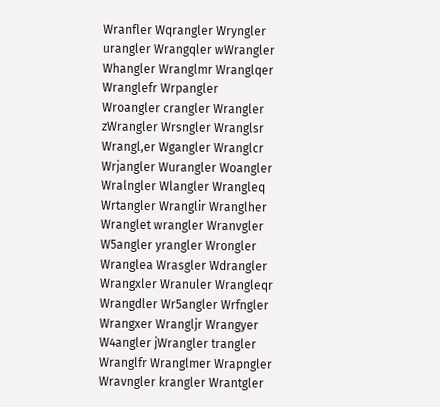Wranfler Wqrangler Wryngler urangler Wrangqler wWrangler Whangler Wranglmr Wranglqer Wranglefr Wrpangler Wroangler crangler Wrangler zWrangler Wrsngler Wranglsr Wrangl,er Wgangler Wranglcr Wrjangler Wurangler Woangler Wralngler Wlangler Wrangleq Wrtangler Wranglir Wranglher Wranglet wrangler Wranvgler W5angler yrangler Wrongler Wranglea Wrasgler Wdrangler Wrangxler Wranuler Wrangleqr Wrangdler Wr5angler Wrfngler Wrangxer Wrangljr Wrangyer W4angler jWrangler trangler Wranglfr Wranglmer Wrapngler Wravngler krangler Wrantgler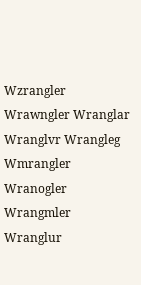Wzrangler Wrawngler Wranglar Wranglvr Wrangleg Wmrangler Wranogler Wrangmler Wranglur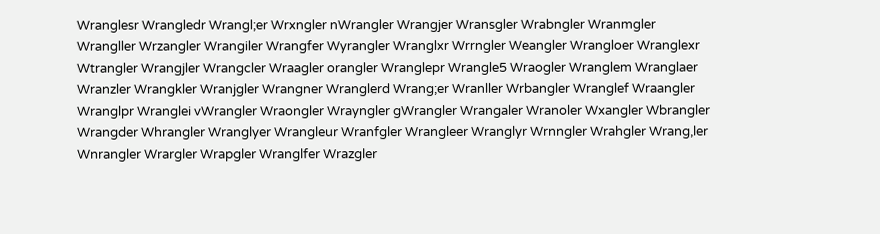Wranglesr Wrangledr Wrangl;er Wrxngler nWrangler Wrangjer Wransgler Wrabngler Wranmgler Wrangller Wrzangler Wrangiler Wrangfer Wyrangler Wranglxr Wrrngler Weangler Wrangloer Wranglexr Wtrangler Wrangjler Wrangcler Wraagler orangler Wranglepr Wrangle5 Wraogler Wranglem Wranglaer Wranzler Wrangkler Wranjgler Wrangner Wranglerd Wrang;er Wranller Wrbangler Wranglef Wraangler Wranglpr Wranglei vWrangler Wraongler Wrayngler gWrangler Wrangaler Wranoler Wxangler Wbrangler Wrangder Whrangler Wranglyer Wrangleur Wranfgler Wrangleer Wranglyr Wrnngler Wrahgler Wrang,ler Wnrangler Wrargler Wrapgler Wranglfer Wrazgler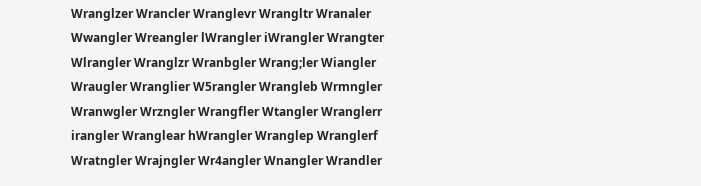Wranglzer Wrancler Wranglevr Wrangltr Wranaler Wwangler Wreangler lWrangler iWrangler Wrangter Wlrangler Wranglzr Wranbgler Wrang;ler Wiangler Wraugler Wranglier W5rangler Wrangleb Wrmngler Wranwgler Wrzngler Wrangfler Wtangler Wranglerr irangler Wranglear hWrangler Wranglep Wranglerf Wratngler Wrajngler Wr4angler Wnangler Wrandler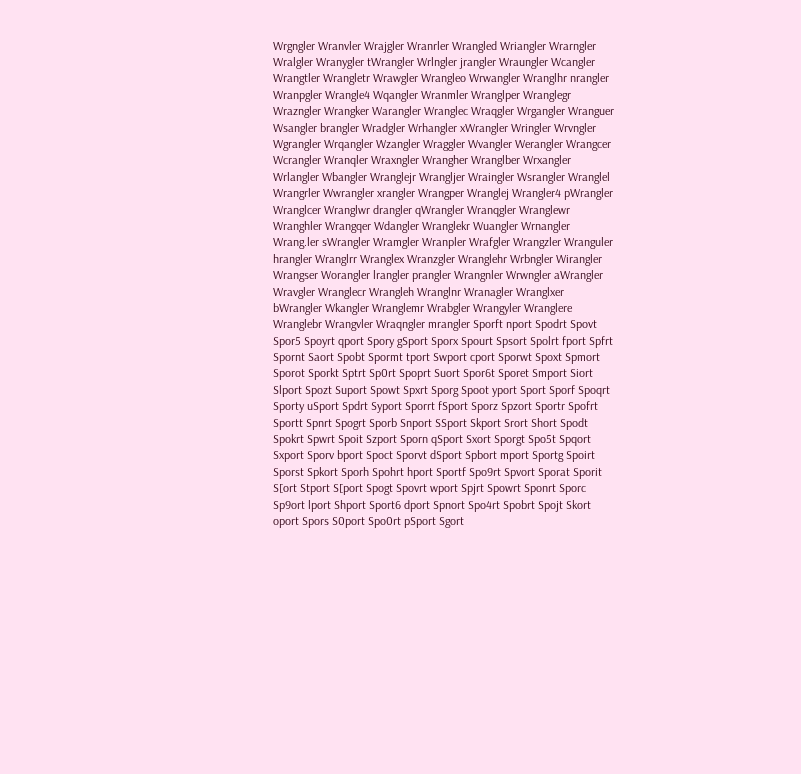Wrgngler Wranvler Wrajgler Wranrler Wrangled Wriangler Wrarngler Wralgler Wranygler tWrangler Wrlngler jrangler Wraungler Wcangler Wrangtler Wrangletr Wrawgler Wrangleo Wrwangler Wranglhr nrangler Wranpgler Wrangle4 Wqangler Wranmler Wranglper Wranglegr Wrazngler Wrangker Warangler Wranglec Wraqgler Wrgangler Wranguer Wsangler brangler Wradgler Wrhangler xWrangler Wringler Wrvngler Wgrangler Wrqangler Wzangler Wraggler Wvangler Werangler Wrangcer Wcrangler Wranqler Wraxngler Wrangher Wranglber Wrxangler Wrlangler Wbangler Wranglejr Wrangljer Wraingler Wsrangler Wranglel Wrangrler Wwrangler xrangler Wrangper Wranglej Wrangler4 pWrangler Wranglcer Wranglwr drangler qWrangler Wranqgler Wranglewr Wranghler Wrangqer Wdangler Wranglekr Wuangler Wrnangler Wrang.ler sWrangler Wramgler Wranpler Wrafgler Wrangzler Wranguler hrangler Wranglrr Wranglex Wranzgler Wranglehr Wrbngler Wirangler Wrangser Worangler lrangler prangler Wrangnler Wrwngler aWrangler Wravgler Wranglecr Wrangleh Wranglnr Wranagler Wranglxer bWrangler Wkangler Wranglemr Wrabgler Wrangyler Wranglere Wranglebr Wrangvler Wraqngler mrangler Sporft nport Spodrt Spovt Spor5 Spoyrt qport Spory gSport Sporx Spourt Spsort Spolrt fport Spfrt Spornt Saort Spobt Spormt tport Swport cport Sporwt Spoxt Spmort Sporot Sporkt Sptrt Sp0rt Spoprt Suort Spor6t Sporet Smport Siort Slport Spozt Suport Spowt Spxrt Sporg Spoot yport Sport Sporf Spoqrt Sporty uSport Spdrt Syport Sporrt fSport Sporz Spzort Sportr Spofrt Sportt Spnrt Spogrt Sporb Snport SSport Skport Srort Short Spodt Spokrt Spwrt Spoit Szport Sporn qSport Sxort Sporgt Spo5t Spqort Sxport Sporv bport Spoct Sporvt dSport Spbort mport Sportg Spoirt Sporst Spkort Sporh Spohrt hport Sportf Spo9rt Spvort Sporat Sporit S[ort Stport S[port Spogt Spovrt wport Spjrt Spowrt Sponrt Sporc Sp9ort lport Shport Sport6 dport Spnort Spo4rt Spobrt Spojt Skort oport Spors S0port Spo0rt pSport Sgort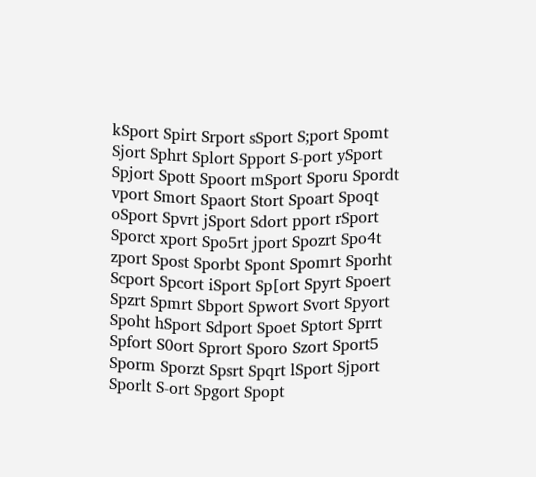kSport Spirt Srport sSport S;port Spomt Sjort Sphrt Splort Spport S-port ySport Spjort Spott Spoort mSport Sporu Spordt vport Smort Spaort Stort Spoart Spoqt oSport Spvrt jSport Sdort pport rSport Sporct xport Spo5rt jport Spozrt Spo4t zport Spost Sporbt Spont Spomrt Sporht Scport Spcort iSport Sp[ort Spyrt Spoert Spzrt Spmrt Sbport Spwort Svort Spyort Spoht hSport Sdport Spoet Sptort Sprrt Spfort S0ort Sprort Sporo Szort Sport5 Sporm Sporzt Spsrt Spqrt lSport Sjport Sporlt S-ort Spgort Spopt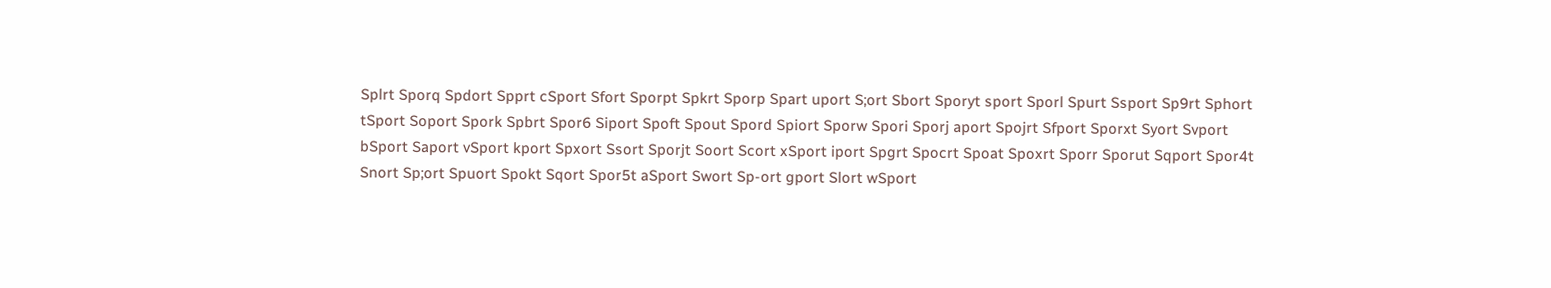Splrt Sporq Spdort Spprt cSport Sfort Sporpt Spkrt Sporp Spart uport S;ort Sbort Sporyt sport Sporl Spurt Ssport Sp9rt Sphort tSport Soport Spork Spbrt Spor6 Siport Spoft Spout Spord Spiort Sporw Spori Sporj aport Spojrt Sfport Sporxt Syort Svport bSport Saport vSport kport Spxort Ssort Sporjt Soort Scort xSport iport Spgrt Spocrt Spoat Spoxrt Sporr Sporut Sqport Spor4t Snort Sp;ort Spuort Spokt Sqort Spor5t aSport Swort Sp-ort gport Slort wSport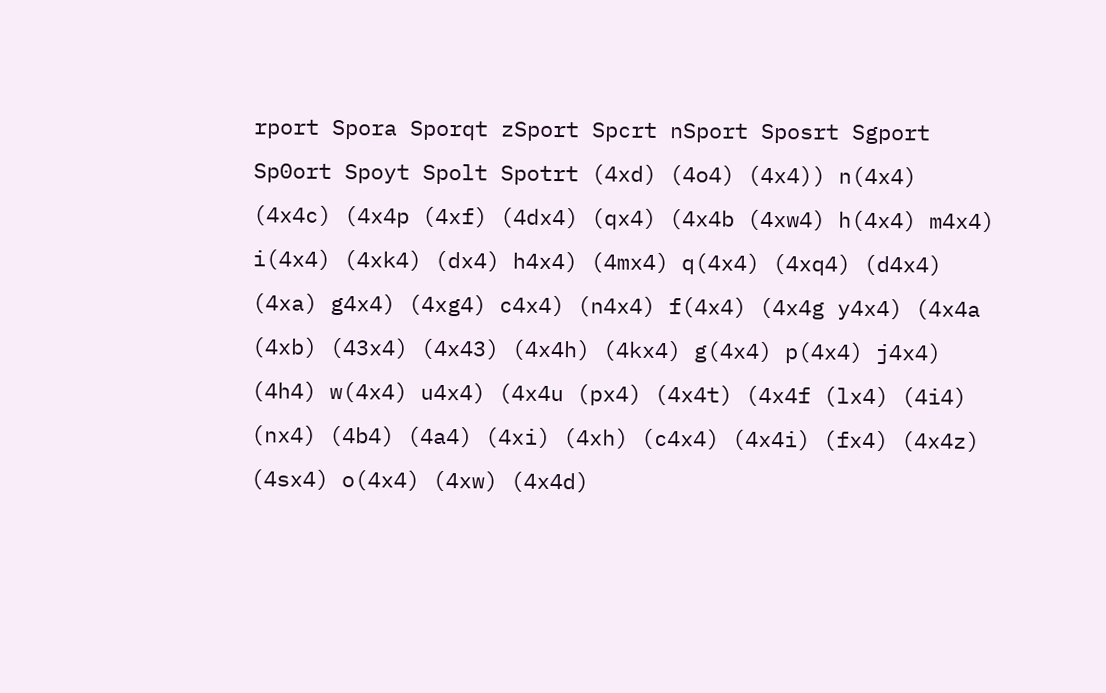rport Spora Sporqt zSport Spcrt nSport Sposrt Sgport Sp0ort Spoyt Spolt Spotrt (4xd) (4o4) (4x4)) n(4x4) (4x4c) (4x4p (4xf) (4dx4) (qx4) (4x4b (4xw4) h(4x4) m4x4) i(4x4) (4xk4) (dx4) h4x4) (4mx4) q(4x4) (4xq4) (d4x4) (4xa) g4x4) (4xg4) c4x4) (n4x4) f(4x4) (4x4g y4x4) (4x4a (4xb) (43x4) (4x43) (4x4h) (4kx4) g(4x4) p(4x4) j4x4) (4h4) w(4x4) u4x4) (4x4u (px4) (4x4t) (4x4f (lx4) (4i4) (nx4) (4b4) (4a4) (4xi) (4xh) (c4x4) (4x4i) (fx4) (4x4z) (4sx4) o(4x4) (4xw) (4x4d)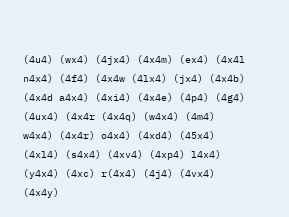(4u4) (wx4) (4jx4) (4x4m) (ex4) (4x4l n4x4) (4f4) (4x4w (4lx4) (jx4) (4x4b) (4x4d a4x4) (4xi4) (4x4e) (4p4) (4g4) (4ux4) (4x4r (4x4q) (w4x4) (4m4) w4x4) (4x4r) o4x4) (4xd4) (45x4) (4xl4) (s4x4) (4xv4) (4xp4) l4x4) (y4x4) (4xc) r(4x4) (4j4) (4vx4) (4x4y)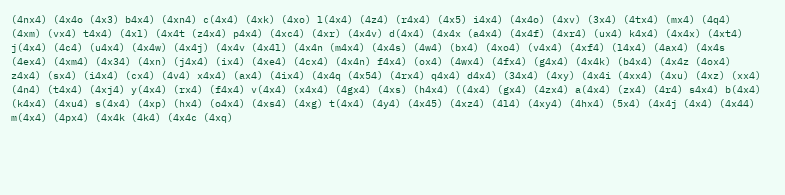(4nx4) (4x4o (4x3) b4x4) (4xn4) c(4x4) (4xk) (4xo) l(4x4) (4z4) (r4x4) (4x5) i4x4) (4x4o) (4xv) (3x4) (4tx4) (mx4) (4q4) (4xm) (vx4) t4x4) (4xl) (4x4t (z4x4) p4x4) (4xc4) (4xr) (4x4v) d(4x4) (4x4x (a4x4) (4x4f) (4xr4) (ux4) k4x4) (4x4x) (4xt4) j(4x4) (4c4) (u4x4) (4x4w) (4x4j) (4x4v (4x4l) (4x4n (m4x4) (4x4s) (4w4) (bx4) (4xo4) (v4x4) (4xf4) (l4x4) (4ax4) (4x4s (4ex4) (4xm4) (4x34) (4xn) (j4x4) (ix4) (4xe4) (4cx4) (4x4n) f4x4) (ox4) (4wx4) (4fx4) (g4x4) (4x4k) (b4x4) (4x4z (4ox4) z4x4) (sx4) (i4x4) (cx4) (4v4) x4x4) (ax4) (4ix4) (4x4q (4x54) (4rx4) q4x4) d4x4) (34x4) (4xy) (4x4i (4xx4) (4xu) (4xz) (xx4) (4n4) (t4x4) (4xj4) y(4x4) (rx4) (f4x4) v(4x4) (x4x4) (4gx4) (4xs) (h4x4) ((4x4) (gx4) (4zx4) a(4x4) (zx4) (4r4) s4x4) b(4x4) (k4x4) (4xu4) s(4x4) (4xp) (hx4) (o4x4) (4xs4) (4xg) t(4x4) (4y4) (4x45) (4xz4) (4l4) (4xy4) (4hx4) (5x4) (4x4j (4x4) (4x44) m(4x4) (4px4) (4x4k (4k4) (4x4c (4xq)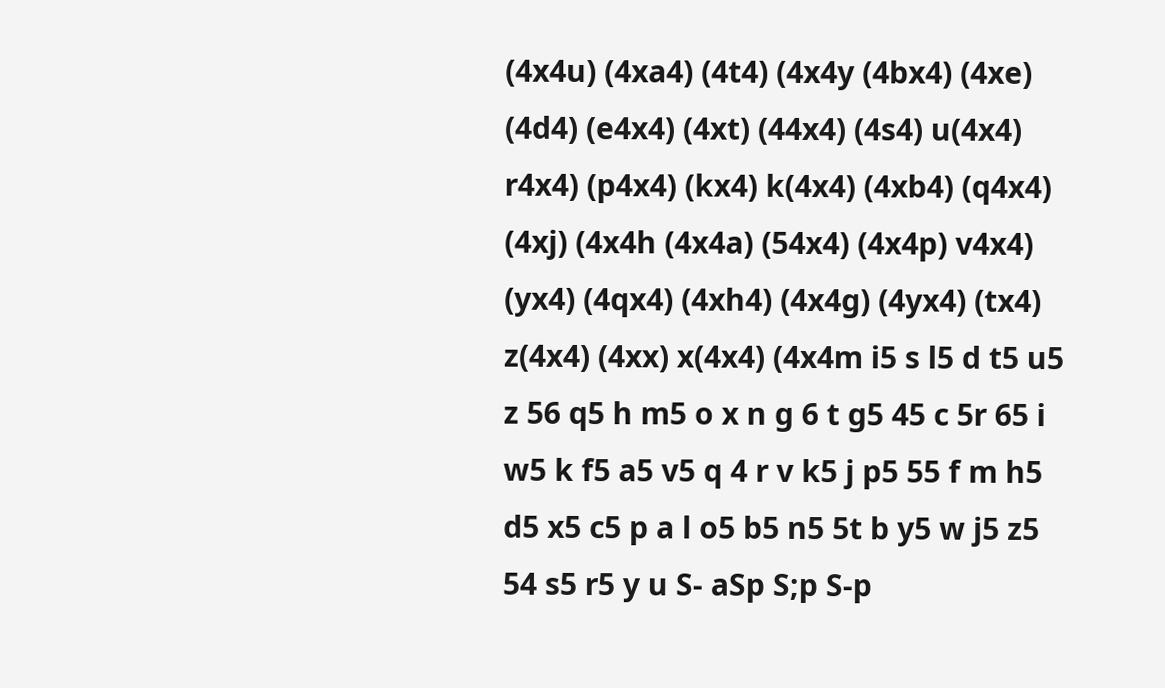(4x4u) (4xa4) (4t4) (4x4y (4bx4) (4xe) (4d4) (e4x4) (4xt) (44x4) (4s4) u(4x4) r4x4) (p4x4) (kx4) k(4x4) (4xb4) (q4x4) (4xj) (4x4h (4x4a) (54x4) (4x4p) v4x4) (yx4) (4qx4) (4xh4) (4x4g) (4yx4) (tx4) z(4x4) (4xx) x(4x4) (4x4m i5 s l5 d t5 u5 z 56 q5 h m5 o x n g 6 t g5 45 c 5r 65 i w5 k f5 a5 v5 q 4 r v k5 j p5 55 f m h5 d5 x5 c5 p a l o5 b5 n5 5t b y5 w j5 z5 54 s5 r5 y u S- aSp S;p S-p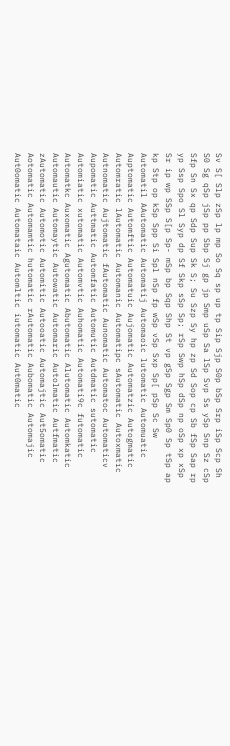Sv S[ Slp zSp lp mp So Sq sp up tp Sip Sjp S0p bSp Srp iSp Scp Sh S0 Sg qSp jSp pp Sbp Sj gp jp Smp uSp Sa lSp Svp Ss ySp Snp Sz cSp Sfp Sn Sx qp Sdp Sup Sk S; Su Szp Sy hp zp Sd Sop cp Sb fSp Sap rp yp Ssp Spo Sl Syp dp Sf Skp sSp Sp; rSp Swp hSp dSp np oSp xp xSp Sr ip wp SSp S[p Sp- mSp bp Sqp Shp St vp gSp Sgp Sm Sp0 Sp tSp ap kp Stp op kSp Spp Si Spl nSp fp wSp vSp Sxp Sp[ pSp Sc Sw Automatil AAutomatic Automatij Automaoic lutomatic Automuatic Auptomatic Automftic Automatuic Aujomatic Automatzic Autogmatic Automratic lAutomatic Automanic Automatipc sAutomatic Autoxmatic Autnomatic Aujtomatic fAutomatic Aunomatic Automatoc Automaticv Aupomatic Auttmatic Automfatic Automutic Autdmatic sutomatic Automiatic xutomatic Automvtic Auhomatic Automati9c futomatic Automatkc Auxomatic Agutomatic Abutomatic Alutomatic Automkatic Automautic Automaytic Autowatic Automaric Autolmatic Autfmatic zAutomatic Automotic Automitic Autooatic Automajtic Aut5omatic Aotomatic Automamtic hutomatic rAutomatic Aubomatic Automajic Aut0omatic Automataic Automltic iutomatic Aut0matic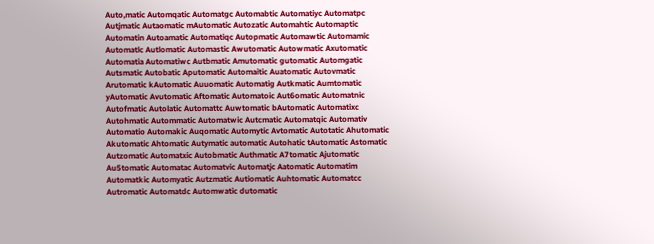Auto,matic Automqatic Automatgc Automabtic Automatiyc Automatpc Autjmatic Autaomatic mAutomatic Autozatic Automahtic Automaptic Automatin Autoamatic Automatiqc Autopmatic Automawtic Automamic Automatlc Autlomatic Automastic Awutomatic Autowmatic Axutomatic Automatia Automatiwc Autbmatic Amutomatic gutomatic Automgatic Autsmatic Autobatic Aputomatic Automaitic Auatomatic Autovmatic Arutomatic kAutomatic Auuomatic Automatig Autkmatic Aumtomatic yAutomatic Avutomatic Aftomatic Automatoic Aut6omatic Automatnic Autofmatic Autolatic Automattc Auwtomatic bAutomatic Automatixc Autohmatic Autommatic Automatwic Autcmatic Automatqic Automativ Automatio Automakic Auqomatic Automytic Avtomatic Autotatic Ahutomatic Akutomatic Ahtomatic Autymatic automatic Autohatic tAutomatic Astomatic Autzomatic Automatxic Autobmatic Authmatic A7tomatic Ajutomatic Au5tomatic Automatac Automatvic Automatjc Aatomatic Automatim Automatkic Automyatic Autzmatic Autiomatic Auhtomatic Automatcc Autromatic Automatdc Automwatic dutomatic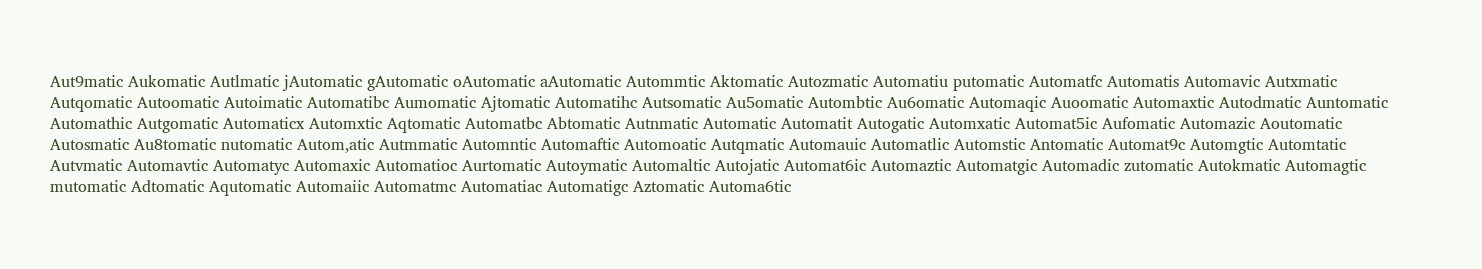Aut9matic Aukomatic Autlmatic jAutomatic gAutomatic oAutomatic aAutomatic Autommtic Aktomatic Autozmatic Automatiu putomatic Automatfc Automatis Automavic Autxmatic Autqomatic Autoomatic Autoimatic Automatibc Aumomatic Ajtomatic Automatihc Autsomatic Au5omatic Autombtic Au6omatic Automaqic Auoomatic Automaxtic Autodmatic Auntomatic Automathic Autgomatic Automaticx Automxtic Aqtomatic Automatbc Abtomatic Autnmatic Automatic Automatit Autogatic Automxatic Automat5ic Aufomatic Automazic Aoutomatic Autosmatic Au8tomatic nutomatic Autom,atic Autmmatic Automntic Automaftic Automoatic Autqmatic Automauic Automatlic Automstic Antomatic Automat9c Automgtic Automtatic Autvmatic Automavtic Automatyc Automaxic Automatioc Aurtomatic Autoymatic Automaltic Autojatic Automat6ic Automaztic Automatgic Automadic zutomatic Autokmatic Automagtic mutomatic Adtomatic Aqutomatic Automaiic Automatmc Automatiac Automatigc Aztomatic Automa6tic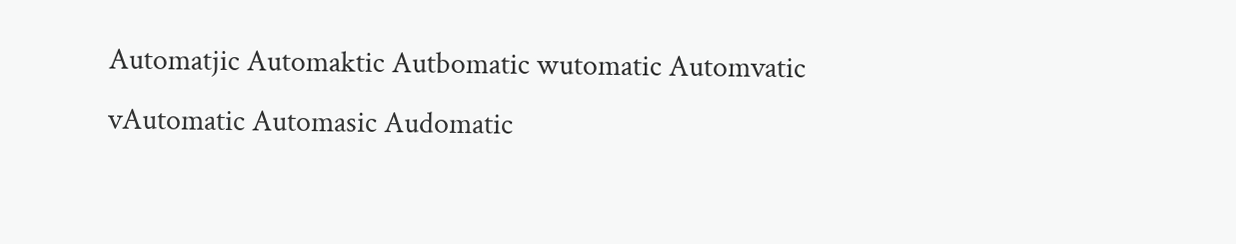Automatjic Automaktic Autbomatic wutomatic Automvatic vAutomatic Automasic Audomatic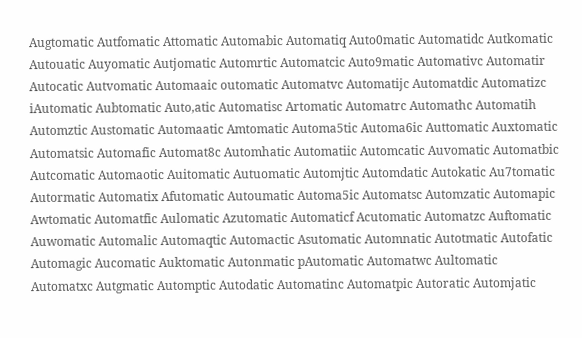Augtomatic Autfomatic Attomatic Automabic Automatiq Auto0matic Automatidc Autkomatic Autouatic Auyomatic Autjomatic Automrtic Automatcic Auto9matic Automativc Automatir Autocatic Autvomatic Automaaic outomatic Automatvc Automatijc Automatdic Automatizc iAutomatic Aubtomatic Auto,atic Automatisc Artomatic Automatrc Automathc Automatih Automztic Austomatic Automaatic Amtomatic Automa5tic Automa6ic Auttomatic Auxtomatic Automatsic Automafic Automat8c Automhatic Automatiic Automcatic Auvomatic Automatbic Autcomatic Automaotic Auitomatic Autuomatic Automjtic Automdatic Autokatic Au7tomatic Autormatic Automatix Afutomatic Autoumatic Automa5ic Automatsc Automzatic Automapic Awtomatic Automatfic Aulomatic Azutomatic Automaticf Acutomatic Automatzc Auftomatic Auwomatic Automalic Automaqtic Automactic Asutomatic Automnatic Autotmatic Autofatic Automagic Aucomatic Auktomatic Autonmatic pAutomatic Automatwc Aultomatic Automatxc Autgmatic Automptic Autodatic Automatinc Automatpic Autoratic Automjatic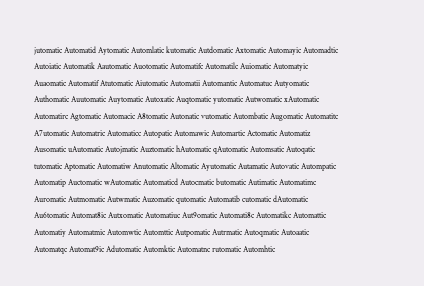jutomatic Automatid Aytomatic Automlatic kutomatic Autdomatic Axtomatic Automayic Automadtic Autoiatic Automatik Aautomatic Auotomatic Automatifc Automatilc Auiomatic Automatyic Auaomatic Automatif Atutomatic Aiutomatic Automatii Automantic Automatuc Autyomatic Authomatic Auutomatic Auytomatic Autoxatic Auqtomatic yutomatic Autwomatic xAutomatic Automatirc Agtomatic Automacic A8tomatic Autonatic vutomatic Autombatic Augomatic Automatitc A7utomatic Automatric Automaticc Autopatic Automawic Automartic Actomatic Automatiz Ausomatic uAutomatic Autojmatic Auztomatic hAutomatic qAutomatic Automsatic Autoqatic tutomatic Aptomatic Automatiw Anutomatic Altomatic Ayutomatic Autamatic Autovatic Autompatic Automatip Auctomatic wAutomatic Automaticd Autocmatic butomatic Autimatic Automatimc Auromatic Autmomatic Autwmatic Auzomatic qutomatic Automatib cutomatic dAutomatic Au6tomatic Automat8ic Autxomatic Automatiuc Aut9omatic Automati8c Automatikc Automattic Automatiy Automatmic Automwtic Automttic Autpomatic Autrmatic Autoqmatic Autoaatic Automatqc Automat9ic Adutomatic Automktic Automatnc rutomatic Automhtic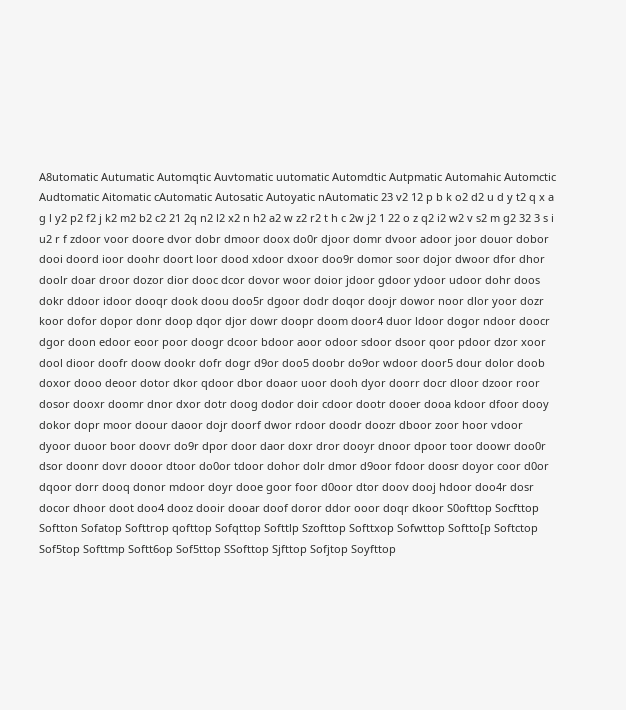A8utomatic Autumatic Automqtic Auvtomatic uutomatic Automdtic Autpmatic Automahic Automctic Audtomatic Aitomatic cAutomatic Autosatic Autoyatic nAutomatic 23 v2 12 p b k o2 d2 u d y t2 q x a g l y2 p2 f2 j k2 m2 b2 c2 21 2q n2 l2 x2 n h2 a2 w z2 r2 t h c 2w j2 1 22 o z q2 i2 w2 v s2 m g2 32 3 s i u2 r f zdoor voor doore dvor dobr dmoor doox do0r djoor domr dvoor adoor joor douor dobor dooi doord ioor doohr doort loor dood xdoor dxoor doo9r domor soor dojor dwoor dfor dhor doolr doar droor dozor dior dooc dcor dovor woor doior jdoor gdoor ydoor udoor dohr doos dokr ddoor idoor dooqr dook doou doo5r dgoor dodr doqor doojr dowor noor dlor yoor dozr koor dofor dopor donr doop dqor djor dowr doopr doom door4 duor ldoor dogor ndoor doocr dgor doon edoor eoor poor doogr dcoor bdoor aoor odoor sdoor dsoor qoor pdoor dzor xoor dool dioor doofr doow dookr dofr dogr d9or doo5 doobr do9or wdoor door5 dour dolor doob doxor dooo deoor dotor dkor qdoor dbor doaor uoor dooh dyor doorr docr dloor dzoor roor dosor dooxr doomr dnor dxor dotr doog dodor doir cdoor dootr dooer dooa kdoor dfoor dooy dokor dopr moor doour daoor dojr doorf dwor rdoor doodr doozr dboor zoor hoor vdoor dyoor duoor boor doovr do9r dpor door daor doxr dror dooyr dnoor dpoor toor doowr doo0r dsor doonr dovr dooor dtoor do0or tdoor dohor dolr dmor d9oor fdoor doosr doyor coor d0or dqoor dorr dooq donor mdoor doyr dooe goor foor d0oor dtor doov dooj hdoor doo4r dosr docor dhoor doot doo4 dooz dooir dooar doof doror ddor ooor doqr dkoor S0ofttop Socfttop Softton Sofatop Softtrop qofttop Sofqttop Softtlp Szofttop Softtxop Sofwttop Softto[p Softctop Sof5top Softtmp Softt6op Sof5ttop SSofttop Sjfttop Sofjtop Soyfttop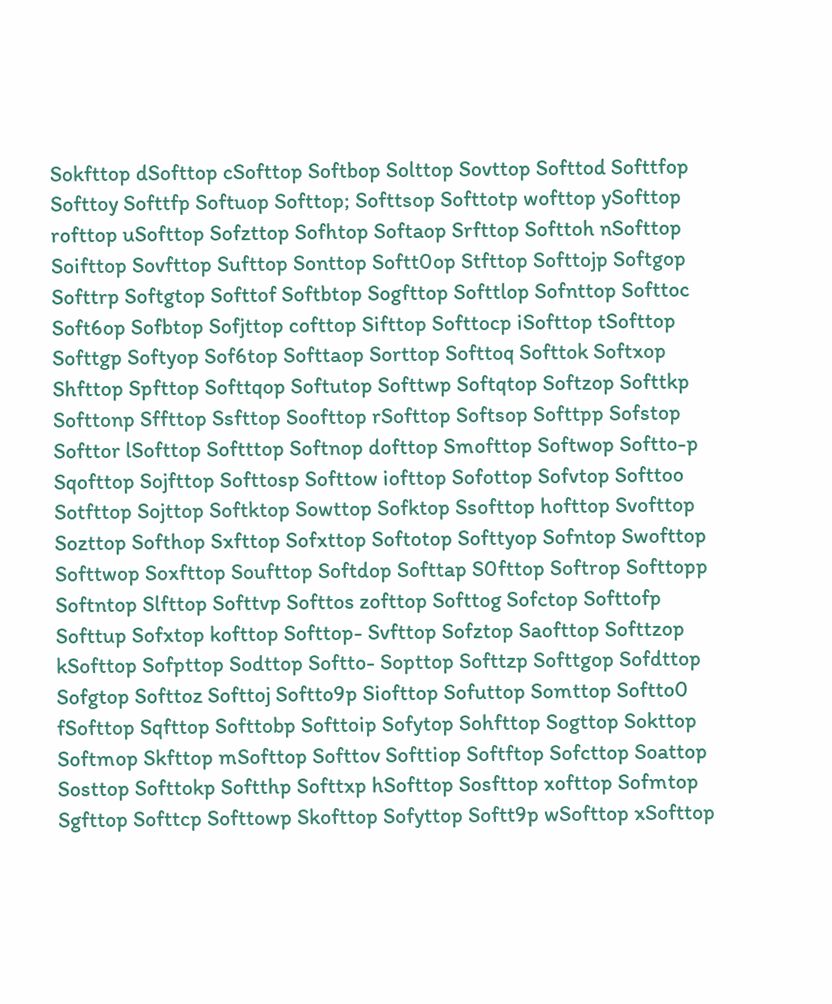Sokfttop dSofttop cSofttop Softbop Solttop Sovttop Softtod Softtfop Softtoy Softtfp Softuop Softtop; Softtsop Softtotp wofttop ySofttop rofttop uSofttop Sofzttop Sofhtop Softaop Srfttop Softtoh nSofttop Soifttop Sovfttop Sufttop Sonttop Softt0op Stfttop Softtojp Softgop Softtrp Softgtop Softtof Softbtop Sogfttop Softtlop Sofnttop Softtoc Soft6op Sofbtop Sofjttop cofttop Sifttop Softtocp iSofttop tSofttop Softtgp Softyop Sof6top Softtaop Sorttop Softtoq Softtok Softxop Shfttop Spfttop Softtqop Softutop Softtwp Softqtop Softzop Softtkp Softtonp Sffttop Ssfttop Soofttop rSofttop Softsop Softtpp Sofstop Softtor lSofttop Softttop Softnop dofttop Smofttop Softwop Softto-p Sqofttop Sojfttop Softtosp Softtow iofttop Sofottop Sofvtop Softtoo Sotfttop Sojttop Softktop Sowttop Sofktop Ssofttop hofttop Svofttop Sozttop Softhop Sxfttop Sofxttop Softotop Softtyop Sofntop Swofttop Softtwop Soxfttop Soufttop Softdop Softtap S0fttop Softrop Softtopp Softntop Slfttop Softtvp Softtos zofttop Softtog Sofctop Softtofp Softtup Sofxtop kofttop Softtop- Svfttop Sofztop Saofttop Softtzop kSofttop Sofpttop Sodttop Softto- Sopttop Softtzp Softtgop Sofdttop Sofgtop Softtoz Softtoj Softto9p Siofttop Sofuttop Somttop Softto0 fSofttop Sqfttop Softtobp Softtoip Sofytop Sohfttop Sogttop Sokttop Softmop Skfttop mSofttop Softtov Softtiop Softftop Sofcttop Soattop Sosttop Softtokp Softthp Softtxp hSofttop Sosfttop xofttop Sofmtop Sgfttop Softtcp Softtowp Skofttop Sofyttop Softt9p wSofttop xSofttop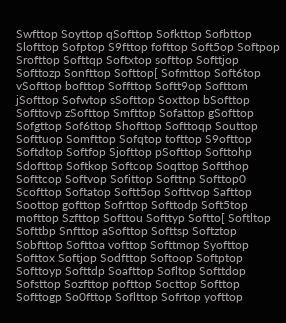Swfttop Soyttop qSofttop Sofkttop Sofbttop Slofttop Sofptop S9fttop fofttop Soft5op Softpop Srofttop Softtqp Softxtop softtop Softtjop Softtozp Sonfttop Softtop[ Sofmttop Soft6top vSofttop bofttop Soffttop Softt9op Softtom jSofttop Sofwtop sSofttop Soxttop bSofttop Softtovp zSofttop Smfttop Sofattop gSofttop Sofgttop Sof6ttop Shofttop Softtoqp Souttop Softtuop Somfttop Sofqtop tofttop S9ofttop Softdtop Softfop Sjofttop pSofttop Softtohp Sdofttop Softkop Softcop Soqttop Softthop Softtcop Softvop Sofittop Softtnp Softtop0 Scofttop Softatop Softt5op Softtvop Safttop Soottop gofttop Sofrttop Softtodp Soft5top mofttop Szfttop Softtou Softtyp Softto[ Softltop Softtbp Snfttop aSofttop Softtsp Softztop Sobfttop Softtoa vofttop Softtmop Syofttop Softtox Softjop Sodfttop Softoop Softptop Softtoyp Softtdp Soafttop Sofltop Softtdop Sofsttop Sozfttop pofttop Socttop Softtop Softtogp So0fttop Soflttop Sofrtop yofttop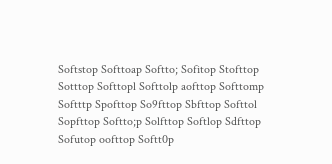Softstop Softtoap Softto; Sofitop Stofttop Sotttop Softtopl Softtolp aofttop Softtomp Softttp Spofttop So9fttop Sbfttop Softtol Sopfttop Softto;p Solfttop Softlop Sdfttop Sofutop oofttop Softt0p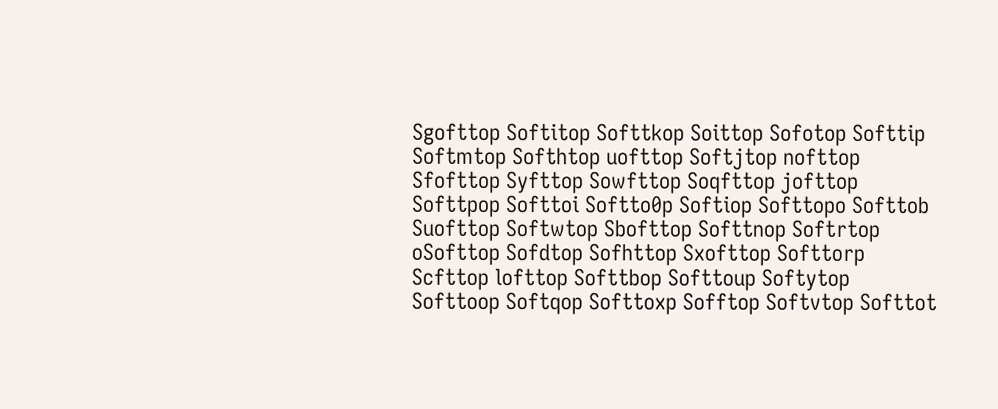Sgofttop Softitop Softtkop Soittop Sofotop Softtip Softmtop Softhtop uofttop Softjtop nofttop Sfofttop Syfttop Sowfttop Soqfttop jofttop Softtpop Softtoi Softto0p Softiop Softtopo Softtob Suofttop Softwtop Sbofttop Softtnop Softrtop oSofttop Sofdtop Sofhttop Sxofttop Softtorp Scfttop lofttop Softtbop Softtoup Softytop Softtoop Softqop Softtoxp Sofftop Softvtop Softtot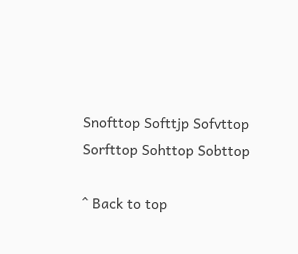Snofttop Softtjp Sofvttop Sorfttop Sohttop Sobttop

^ Back to top